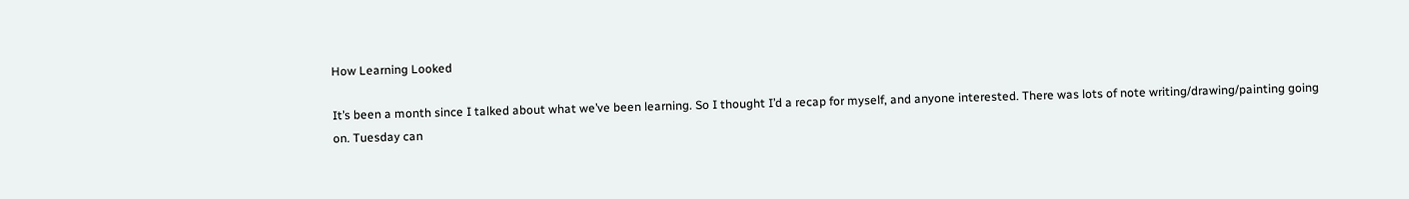How Learning Looked

It’s been a month since I talked about what we’ve been learning. So I thought I’d a recap for myself, and anyone interested. There was lots of note writing/drawing/painting going on. Tuesday can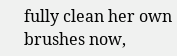fully clean her own brushes now,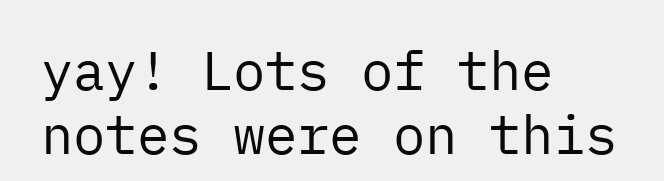yay! Lots of the notes were on this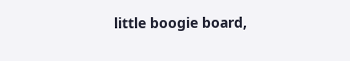little boogie board,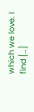which we love. I find […]